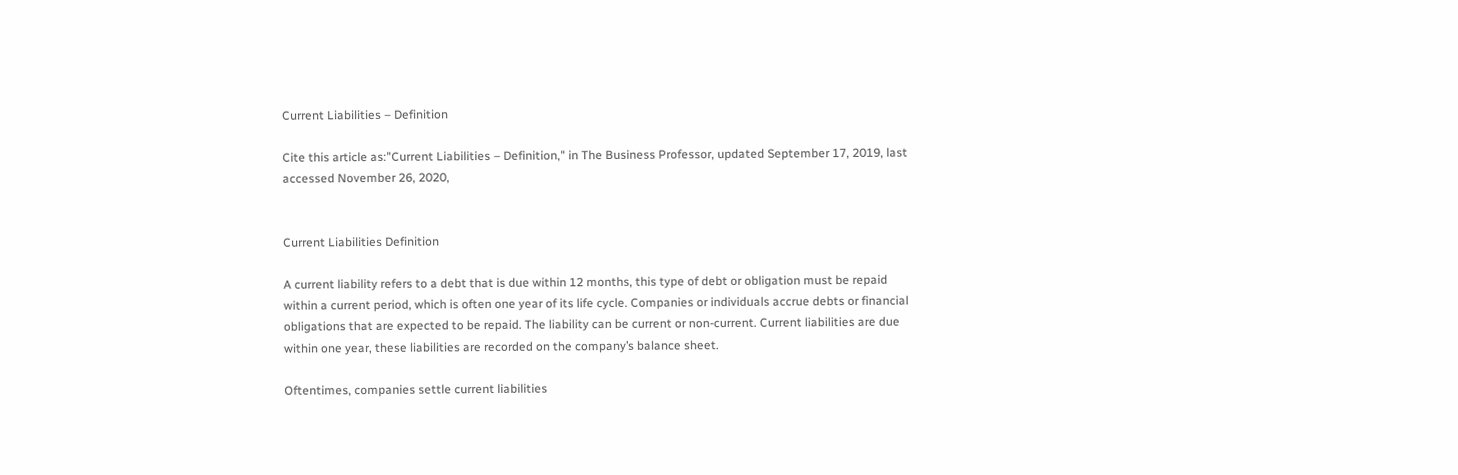Current Liabilities – Definition

Cite this article as:"Current Liabilities – Definition," in The Business Professor, updated September 17, 2019, last accessed November 26, 2020,


Current Liabilities Definition

A current liability refers to a debt that is due within 12 months, this type of debt or obligation must be repaid within a current period, which is often one year of its life cycle. Companies or individuals accrue debts or financial obligations that are expected to be repaid. The liability can be current or non-current. Current liabilities are due within one year, these liabilities are recorded on the company’s balance sheet.

Oftentimes, companies settle current liabilities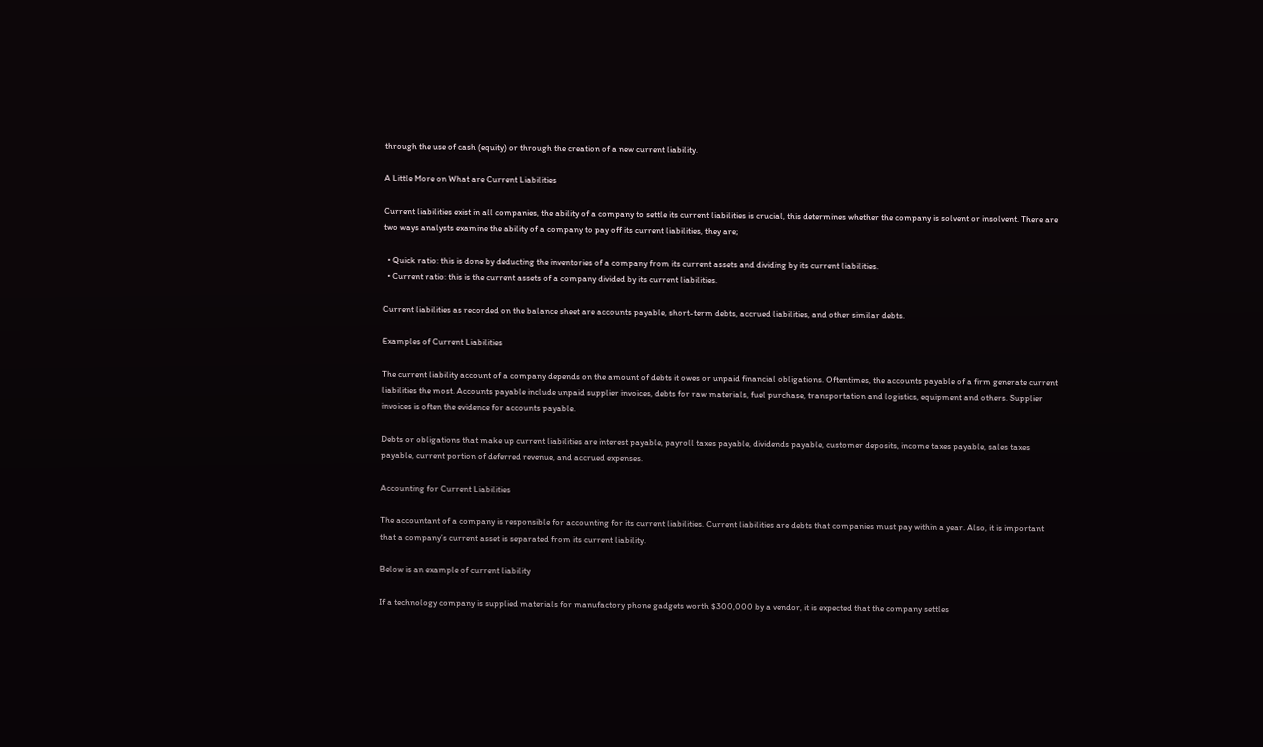through the use of cash (equity) or through the creation of a new current liability.

A Little More on What are Current Liabilities

Current liabilities exist in all companies, the ability of a company to settle its current liabilities is crucial, this determines whether the company is solvent or insolvent. There are two ways analysts examine the ability of a company to pay off its current liabilities, they are;

  • Quick ratio: this is done by deducting the inventories of a company from its current assets and dividing by its current liabilities.
  • Current ratio: this is the current assets of a company divided by its current liabilities.

Current liabilities as recorded on the balance sheet are accounts payable, short-term debts, accrued liabilities, and other similar debts.

Examples of Current Liabilities

The current liability account of a company depends on the amount of debts it owes or unpaid financial obligations. Oftentimes, the accounts payable of a firm generate current liabilities the most. Accounts payable include unpaid supplier invoices, debts for raw materials, fuel purchase, transportation and logistics, equipment and others. Supplier invoices is often the evidence for accounts payable.

Debts or obligations that make up current liabilities are interest payable, payroll taxes payable, dividends payable, customer deposits, income taxes payable, sales taxes payable, current portion of deferred revenue, and accrued expenses.

Accounting for Current Liabilities

The accountant of a company is responsible for accounting for its current liabilities. Current liabilities are debts that companies must pay within a year. Also, it is important that a company’s current asset is separated from its current liability.

Below is an example of current liability

If a technology company is supplied materials for manufactory phone gadgets worth $300,000 by a vendor, it is expected that the company settles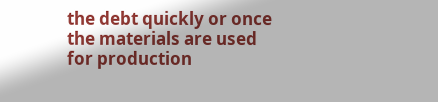the debt quickly or once the materials are used for production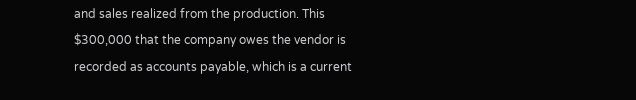and sales realized from the production. This $300,000 that the company owes the vendor is recorded as accounts payable, which is a current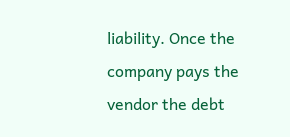liability. Once the company pays the vendor the debt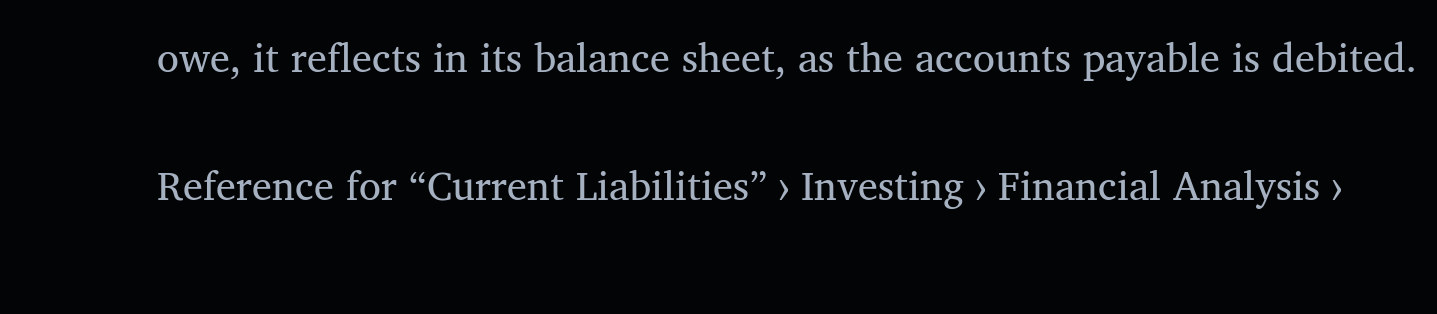owe, it reflects in its balance sheet, as the accounts payable is debited.

Reference for “Current Liabilities” › Investing › Financial Analysis ›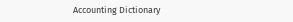Accounting Dictionary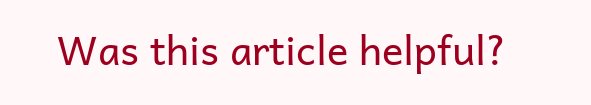Was this article helpful?